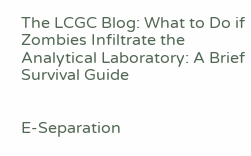The LCGC Blog: What to Do if Zombies Infiltrate the Analytical Laboratory: A Brief Survival Guide


E-Separation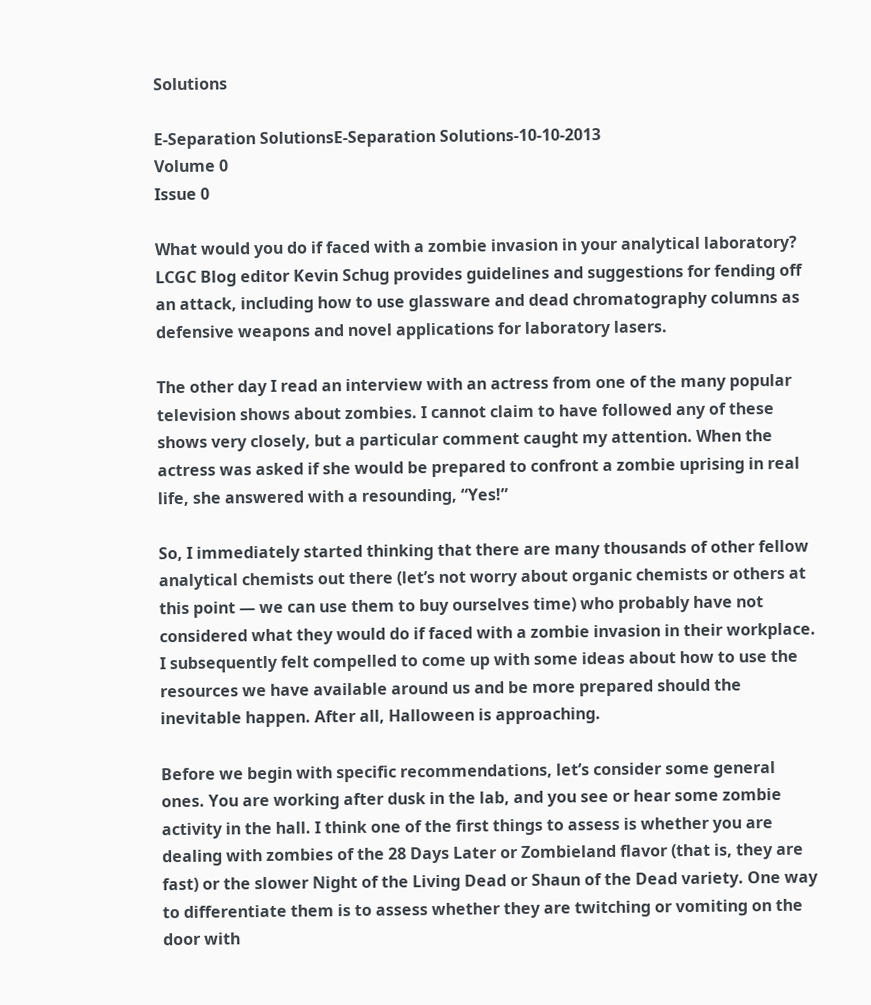Solutions

E-Separation SolutionsE-Separation Solutions-10-10-2013
Volume 0
Issue 0

What would you do if faced with a zombie invasion in your analytical laboratory? LCGC Blog editor Kevin Schug provides guidelines and suggestions for fending off an attack, including how to use glassware and dead chromatography columns as defensive weapons and novel applications for laboratory lasers.

The other day I read an interview with an actress from one of the many popular television shows about zombies. I cannot claim to have followed any of these shows very closely, but a particular comment caught my attention. When the actress was asked if she would be prepared to confront a zombie uprising in real life, she answered with a resounding, “Yes!”

So, I immediately started thinking that there are many thousands of other fellow analytical chemists out there (let’s not worry about organic chemists or others at this point — we can use them to buy ourselves time) who probably have not considered what they would do if faced with a zombie invasion in their workplace. I subsequently felt compelled to come up with some ideas about how to use the resources we have available around us and be more prepared should the inevitable happen. After all, Halloween is approaching.

Before we begin with specific recommendations, let’s consider some general ones. You are working after dusk in the lab, and you see or hear some zombie activity in the hall. I think one of the first things to assess is whether you are dealing with zombies of the 28 Days Later or Zombieland flavor (that is, they are fast) or the slower Night of the Living Dead or Shaun of the Dead variety. One way to differentiate them is to assess whether they are twitching or vomiting on the door with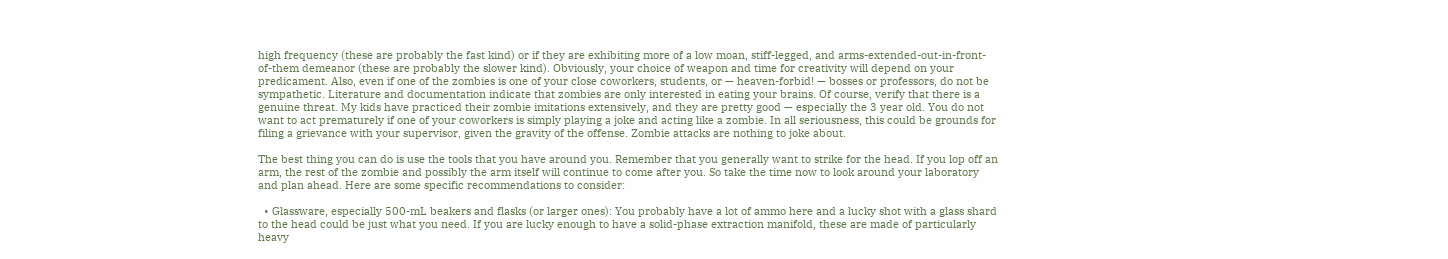high frequency (these are probably the fast kind) or if they are exhibiting more of a low moan, stiff-legged, and arms-extended-out-in-front-of-them demeanor (these are probably the slower kind). Obviously, your choice of weapon and time for creativity will depend on your predicament. Also, even if one of the zombies is one of your close coworkers, students, or — heaven-forbid! — bosses or professors, do not be sympathetic. Literature and documentation indicate that zombies are only interested in eating your brains. Of course, verify that there is a genuine threat. My kids have practiced their zombie imitations extensively, and they are pretty good — especially the 3 year old. You do not want to act prematurely if one of your coworkers is simply playing a joke and acting like a zombie. In all seriousness, this could be grounds for filing a grievance with your supervisor, given the gravity of the offense. Zombie attacks are nothing to joke about.

The best thing you can do is use the tools that you have around you. Remember that you generally want to strike for the head. If you lop off an arm, the rest of the zombie and possibly the arm itself will continue to come after you. So take the time now to look around your laboratory and plan ahead. Here are some specific recommendations to consider:

  • Glassware, especially 500-mL beakers and flasks (or larger ones): You probably have a lot of ammo here and a lucky shot with a glass shard to the head could be just what you need. If you are lucky enough to have a solid-phase extraction manifold, these are made of particularly heavy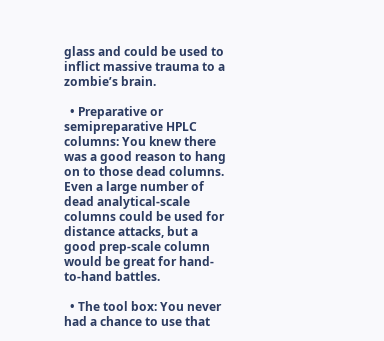glass and could be used to inflict massive trauma to a zombie’s brain.

  • Preparative or semipreparative HPLC columns: You knew there was a good reason to hang on to those dead columns. Even a large number of dead analytical-scale columns could be used for distance attacks, but a good prep-scale column would be great for hand-to-hand battles.

  • The tool box: You never had a chance to use that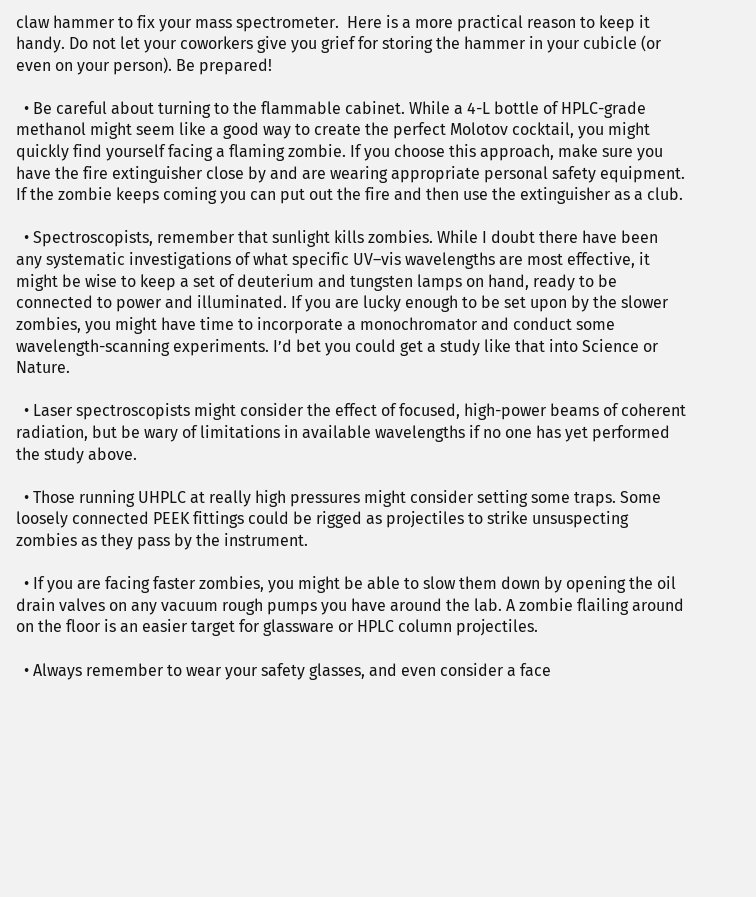claw hammer to fix your mass spectrometer.  Here is a more practical reason to keep it handy. Do not let your coworkers give you grief for storing the hammer in your cubicle (or even on your person). Be prepared!

  • Be careful about turning to the flammable cabinet. While a 4-L bottle of HPLC-grade methanol might seem like a good way to create the perfect Molotov cocktail, you might quickly find yourself facing a flaming zombie. If you choose this approach, make sure you have the fire extinguisher close by and are wearing appropriate personal safety equipment.  If the zombie keeps coming you can put out the fire and then use the extinguisher as a club.

  • Spectroscopists, remember that sunlight kills zombies. While I doubt there have been any systematic investigations of what specific UV–vis wavelengths are most effective, it might be wise to keep a set of deuterium and tungsten lamps on hand, ready to be connected to power and illuminated. If you are lucky enough to be set upon by the slower zombies, you might have time to incorporate a monochromator and conduct some wavelength-scanning experiments. I’d bet you could get a study like that into Science or Nature.

  • Laser spectroscopists might consider the effect of focused, high-power beams of coherent radiation, but be wary of limitations in available wavelengths if no one has yet performed the study above.

  • Those running UHPLC at really high pressures might consider setting some traps. Some loosely connected PEEK fittings could be rigged as projectiles to strike unsuspecting zombies as they pass by the instrument.

  • If you are facing faster zombies, you might be able to slow them down by opening the oil drain valves on any vacuum rough pumps you have around the lab. A zombie flailing around on the floor is an easier target for glassware or HPLC column projectiles.

  • Always remember to wear your safety glasses, and even consider a face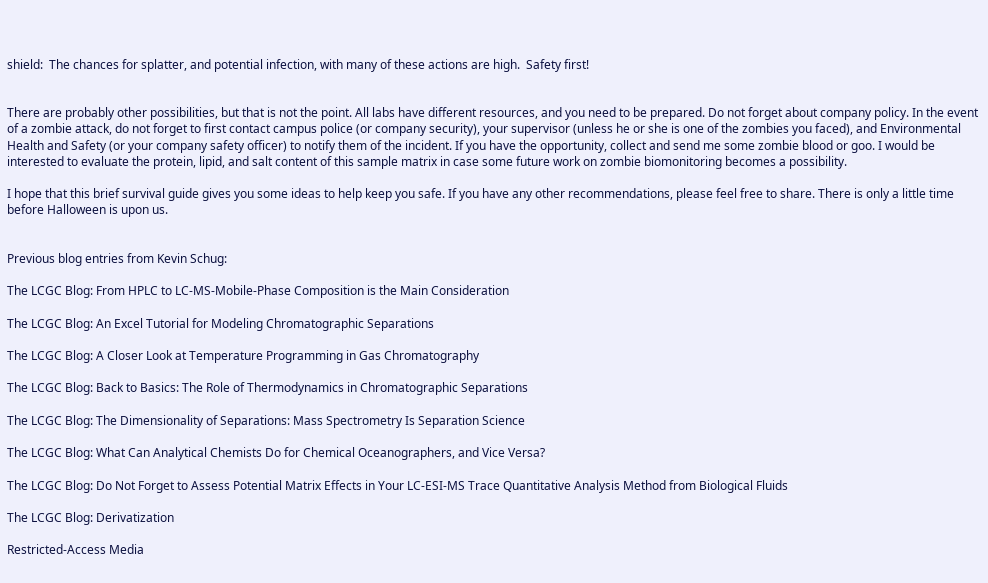shield:  The chances for splatter, and potential infection, with many of these actions are high.  Safety first!


There are probably other possibilities, but that is not the point. All labs have different resources, and you need to be prepared. Do not forget about company policy. In the event of a zombie attack, do not forget to first contact campus police (or company security), your supervisor (unless he or she is one of the zombies you faced), and Environmental Health and Safety (or your company safety officer) to notify them of the incident. If you have the opportunity, collect and send me some zombie blood or goo. I would be interested to evaluate the protein, lipid, and salt content of this sample matrix in case some future work on zombie biomonitoring becomes a possibility.

I hope that this brief survival guide gives you some ideas to help keep you safe. If you have any other recommendations, please feel free to share. There is only a little time before Halloween is upon us.


Previous blog entries from Kevin Schug:

The LCGC Blog: From HPLC to LC-MS-Mobile-Phase Composition is the Main Consideration

The LCGC Blog: An Excel Tutorial for Modeling Chromatographic Separations

The LCGC Blog: A Closer Look at Temperature Programming in Gas Chromatography

The LCGC Blog: Back to Basics: The Role of Thermodynamics in Chromatographic Separations

The LCGC Blog: The Dimensionality of Separations: Mass Spectrometry Is Separation Science

The LCGC Blog: What Can Analytical Chemists Do for Chemical Oceanographers, and Vice Versa?

The LCGC Blog: Do Not Forget to Assess Potential Matrix Effects in Your LC-ESI-MS Trace Quantitative Analysis Method from Biological Fluids

The LCGC Blog: Derivatization

Restricted-Access Media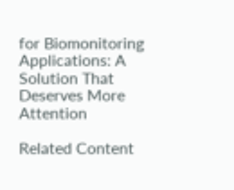for Biomonitoring Applications: A Solution That Deserves More Attention

Related Content